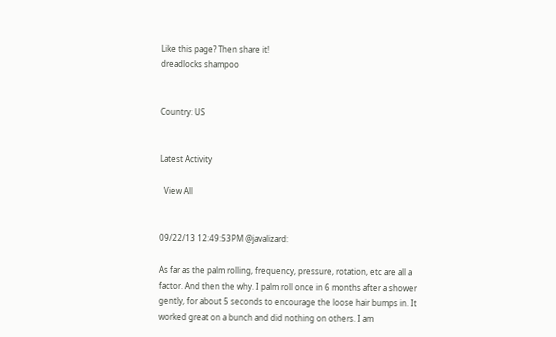Like this page? Then share it!
dreadlocks shampoo


Country: US


Latest Activity

  View All


09/22/13 12:49:53PM @javalizard:

As far as the palm rolling, frequency, pressure, rotation, etc are all a factor. And then the why. I palm roll once in 6 months after a shower gently, for about 5 seconds to encourage the loose hair bumps in. It worked great on a bunch and did nothing on others. I am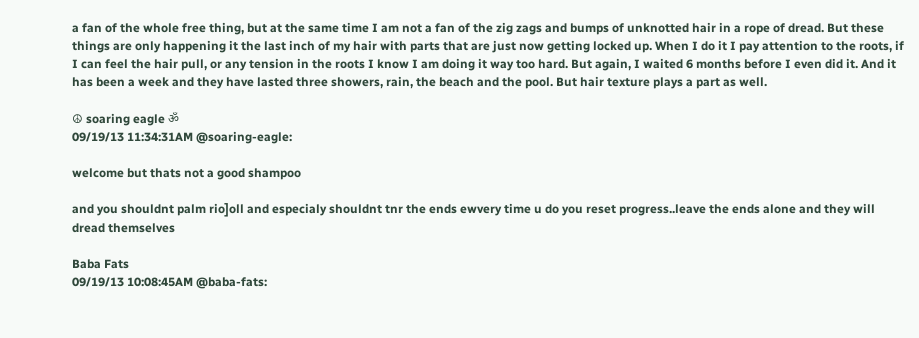a fan of the whole free thing, but at the same time I am not a fan of the zig zags and bumps of unknotted hair in a rope of dread. But these things are only happening it the last inch of my hair with parts that are just now getting locked up. When I do it I pay attention to the roots, if I can feel the hair pull, or any tension in the roots I know I am doing it way too hard. But again, I waited 6 months before I even did it. And it has been a week and they have lasted three showers, rain, the beach and the pool. But hair texture plays a part as well.

☮ soaring eagle ॐ
09/19/13 11:34:31AM @soaring-eagle:

welcome but thats not a good shampoo

and you shouldnt palm rio]oll and especialy shouldnt tnr the ends ewvery time u do you reset progress..leave the ends alone and they will dread themselves

Baba Fats
09/19/13 10:08:45AM @baba-fats: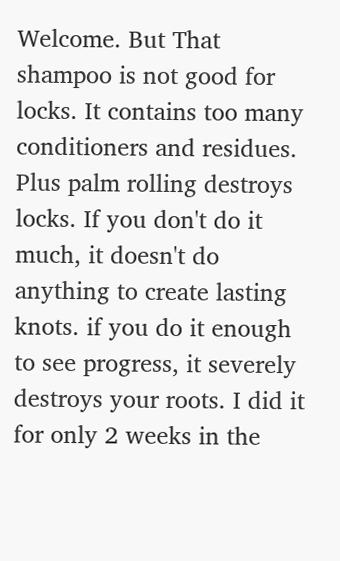Welcome. But That shampoo is not good for locks. It contains too many conditioners and residues. Plus palm rolling destroys locks. If you don't do it much, it doesn't do anything to create lasting knots. if you do it enough to see progress, it severely destroys your roots. I did it for only 2 weeks in the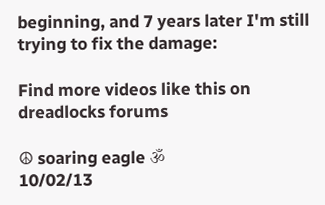beginning, and 7 years later I'm still trying to fix the damage:

Find more videos like this on dreadlocks forums

☮ soaring eagle ॐ
10/02/13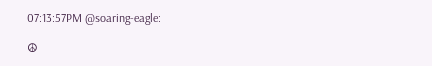07:13:57PM @soaring-eagle:

☮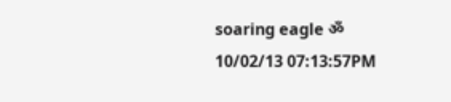soaring eagle ॐ
10/02/13 07:13:57PM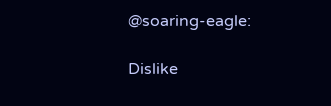@soaring-eagle:

Dislike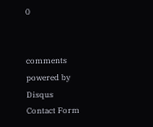0


comments powered by Disqus
Contact Form